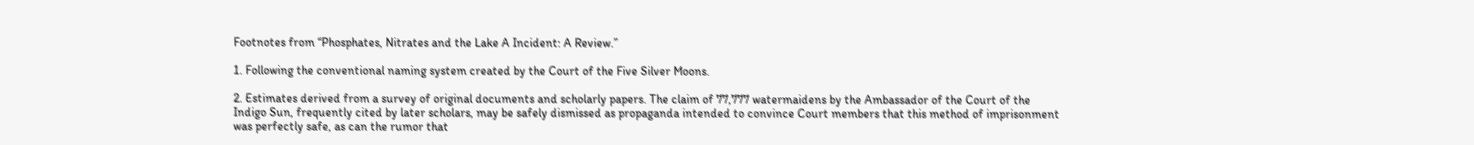Footnotes from “Phosphates, Nitrates and the Lake A Incident: A Review.”

1. Following the conventional naming system created by the Court of the Five Silver Moons.

2. Estimates derived from a survey of original documents and scholarly papers. The claim of 77,777 watermaidens by the Ambassador of the Court of the Indigo Sun, frequently cited by later scholars, may be safely dismissed as propaganda intended to convince Court members that this method of imprisonment was perfectly safe, as can the rumor that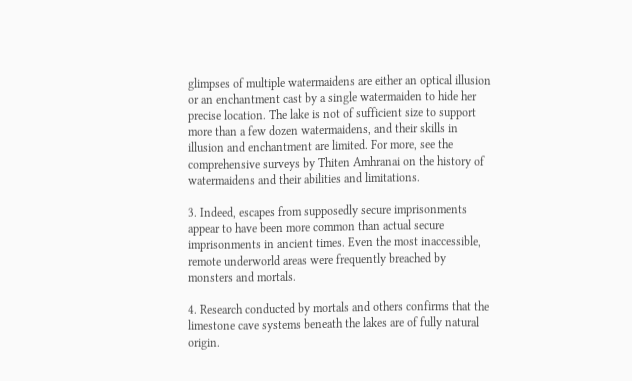glimpses of multiple watermaidens are either an optical illusion or an enchantment cast by a single watermaiden to hide her precise location. The lake is not of sufficient size to support more than a few dozen watermaidens, and their skills in illusion and enchantment are limited. For more, see the comprehensive surveys by Thiten Amhranai on the history of watermaidens and their abilities and limitations.

3. Indeed, escapes from supposedly secure imprisonments appear to have been more common than actual secure imprisonments in ancient times. Even the most inaccessible, remote underworld areas were frequently breached by monsters and mortals.

4. Research conducted by mortals and others confirms that the limestone cave systems beneath the lakes are of fully natural origin.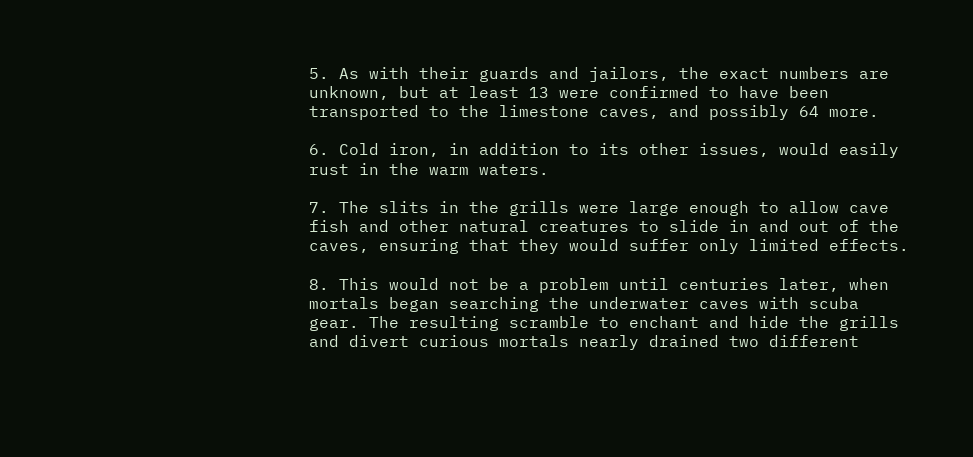5. As with their guards and jailors, the exact numbers are unknown, but at least 13 were confirmed to have been transported to the limestone caves, and possibly 64 more.

6. Cold iron, in addition to its other issues, would easily rust in the warm waters.

7. The slits in the grills were large enough to allow cave fish and other natural creatures to slide in and out of the caves, ensuring that they would suffer only limited effects.

8. This would not be a problem until centuries later, when mortals began searching the underwater caves with scuba gear. The resulting scramble to enchant and hide the grills and divert curious mortals nearly drained two different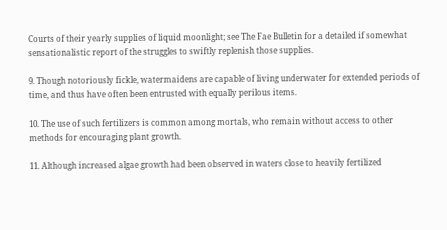Courts of their yearly supplies of liquid moonlight; see The Fae Bulletin for a detailed if somewhat sensationalistic report of the struggles to swiftly replenish those supplies.

9. Though notoriously fickle, watermaidens are capable of living underwater for extended periods of time, and thus have often been entrusted with equally perilous items.

10. The use of such fertilizers is common among mortals, who remain without access to other methods for encouraging plant growth.

11. Although increased algae growth had been observed in waters close to heavily fertilized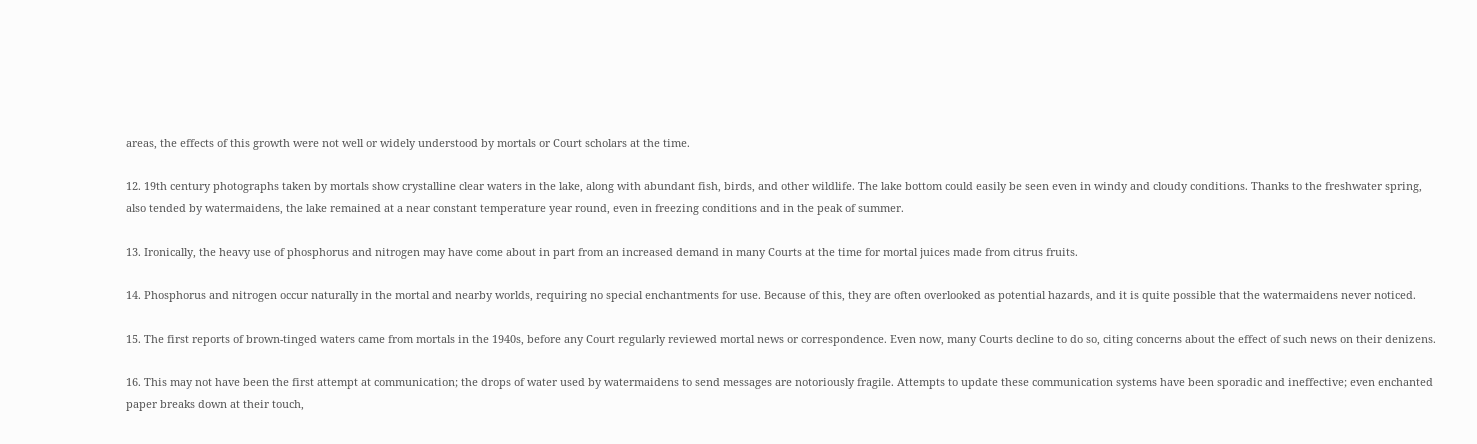areas, the effects of this growth were not well or widely understood by mortals or Court scholars at the time.

12. 19th century photographs taken by mortals show crystalline clear waters in the lake, along with abundant fish, birds, and other wildlife. The lake bottom could easily be seen even in windy and cloudy conditions. Thanks to the freshwater spring, also tended by watermaidens, the lake remained at a near constant temperature year round, even in freezing conditions and in the peak of summer.

13. Ironically, the heavy use of phosphorus and nitrogen may have come about in part from an increased demand in many Courts at the time for mortal juices made from citrus fruits.

14. Phosphorus and nitrogen occur naturally in the mortal and nearby worlds, requiring no special enchantments for use. Because of this, they are often overlooked as potential hazards, and it is quite possible that the watermaidens never noticed.

15. The first reports of brown-tinged waters came from mortals in the 1940s, before any Court regularly reviewed mortal news or correspondence. Even now, many Courts decline to do so, citing concerns about the effect of such news on their denizens.

16. This may not have been the first attempt at communication; the drops of water used by watermaidens to send messages are notoriously fragile. Attempts to update these communication systems have been sporadic and ineffective; even enchanted paper breaks down at their touch,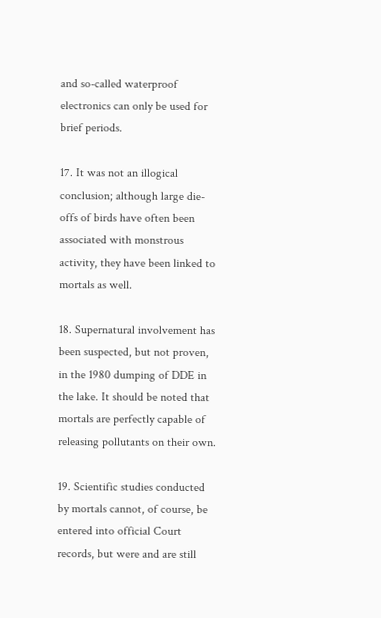and so-called waterproof electronics can only be used for brief periods.

17. It was not an illogical conclusion; although large die-offs of birds have often been associated with monstrous activity, they have been linked to mortals as well.

18. Supernatural involvement has been suspected, but not proven, in the 1980 dumping of DDE in the lake. It should be noted that mortals are perfectly capable of releasing pollutants on their own.

19. Scientific studies conducted by mortals cannot, of course, be entered into official Court records, but were and are still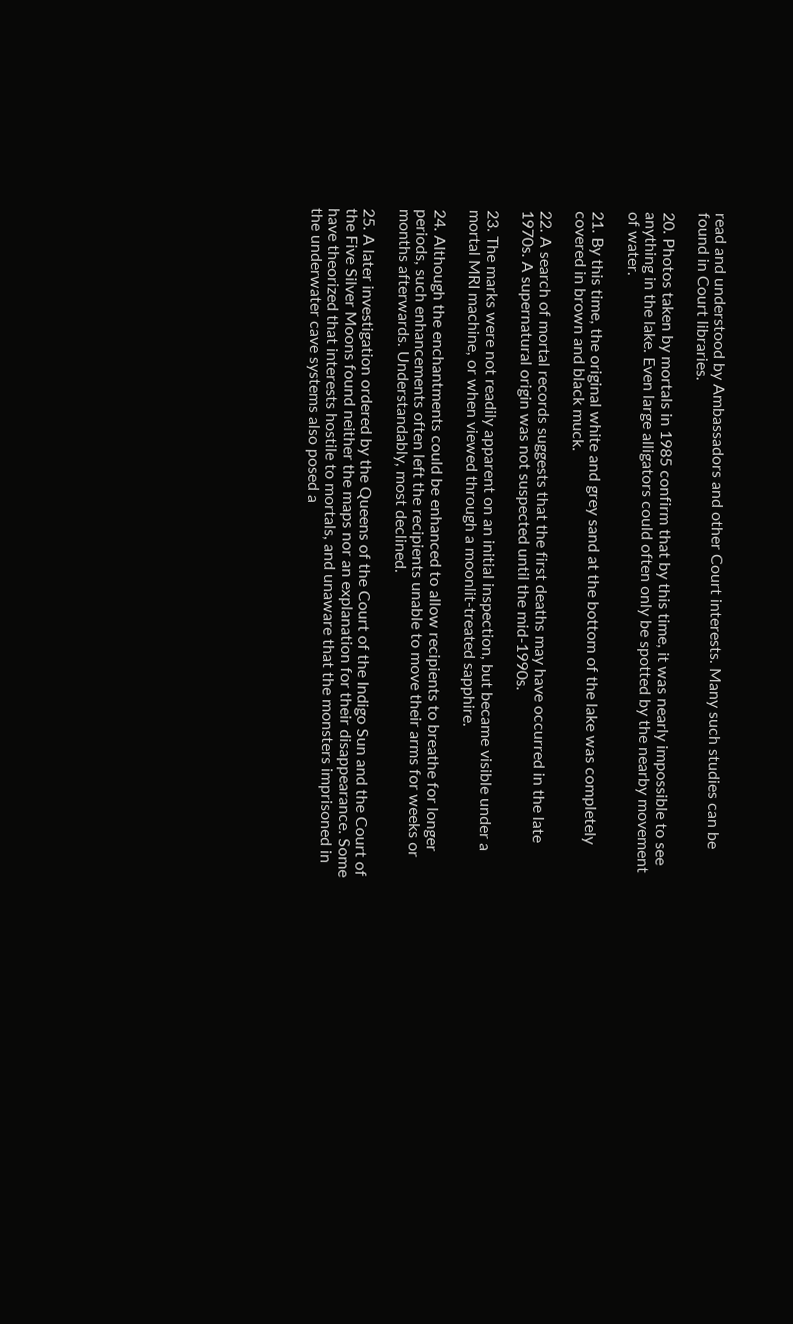read and understood by Ambassadors and other Court interests. Many such studies can be found in Court libraries.

20. Photos taken by mortals in 1985 confirm that by this time, it was nearly impossible to see anything in the lake. Even large alligators could often only be spotted by the nearby movement of water.

21. By this time, the original white and grey sand at the bottom of the lake was completely covered in brown and black muck.

22. A search of mortal records suggests that the first deaths may have occurred in the late 1970s. A supernatural origin was not suspected until the mid-1990s.

23. The marks were not readily apparent on an initial inspection, but became visible under a mortal MRI machine, or when viewed through a moonlit-treated sapphire.

24. Although the enchantments could be enhanced to allow recipients to breathe for longer periods, such enhancements often left the recipients unable to move their arms for weeks or months afterwards. Understandably, most declined.

25. A later investigation ordered by the Queens of the Court of the Indigo Sun and the Court of the Five Silver Moons found neither the maps nor an explanation for their disappearance. Some have theorized that interests hostile to mortals, and unaware that the monsters imprisoned in the underwater cave systems also posed a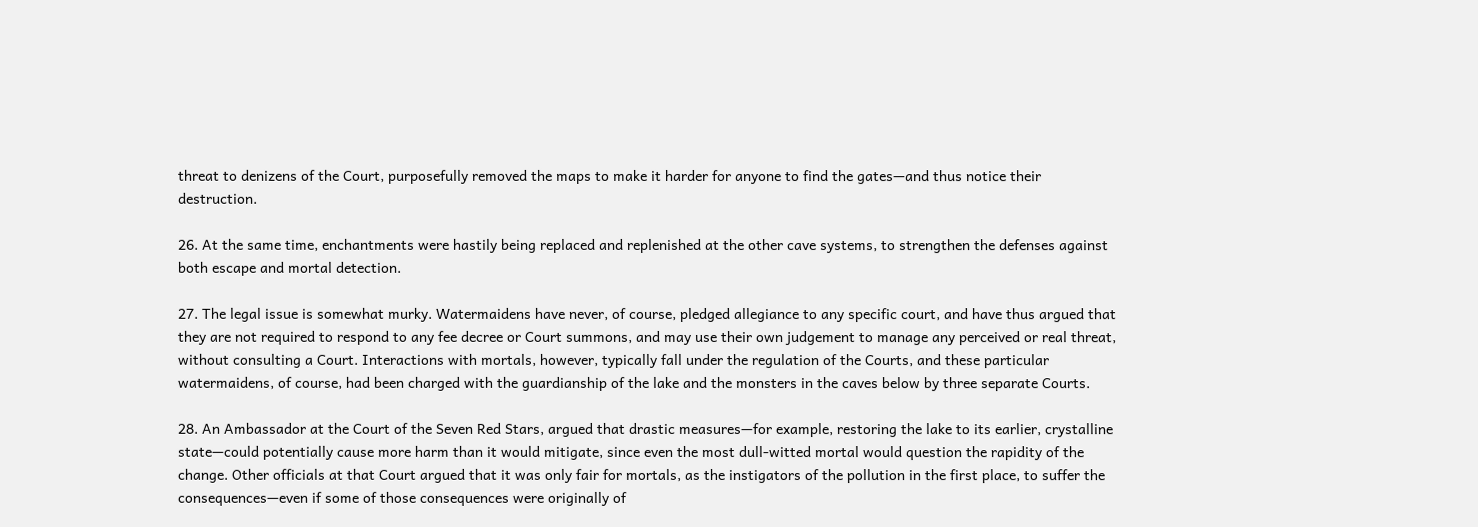threat to denizens of the Court, purposefully removed the maps to make it harder for anyone to find the gates—and thus notice their destruction.

26. At the same time, enchantments were hastily being replaced and replenished at the other cave systems, to strengthen the defenses against both escape and mortal detection.

27. The legal issue is somewhat murky. Watermaidens have never, of course, pledged allegiance to any specific court, and have thus argued that they are not required to respond to any fee decree or Court summons, and may use their own judgement to manage any perceived or real threat, without consulting a Court. Interactions with mortals, however, typically fall under the regulation of the Courts, and these particular watermaidens, of course, had been charged with the guardianship of the lake and the monsters in the caves below by three separate Courts.

28. An Ambassador at the Court of the Seven Red Stars, argued that drastic measures—for example, restoring the lake to its earlier, crystalline state—could potentially cause more harm than it would mitigate, since even the most dull-witted mortal would question the rapidity of the change. Other officials at that Court argued that it was only fair for mortals, as the instigators of the pollution in the first place, to suffer the consequences—even if some of those consequences were originally of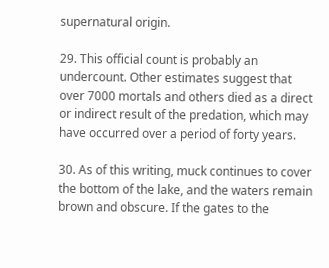supernatural origin.

29. This official count is probably an undercount. Other estimates suggest that over 7000 mortals and others died as a direct or indirect result of the predation, which may have occurred over a period of forty years.

30. As of this writing, muck continues to cover the bottom of the lake, and the waters remain brown and obscure. If the gates to the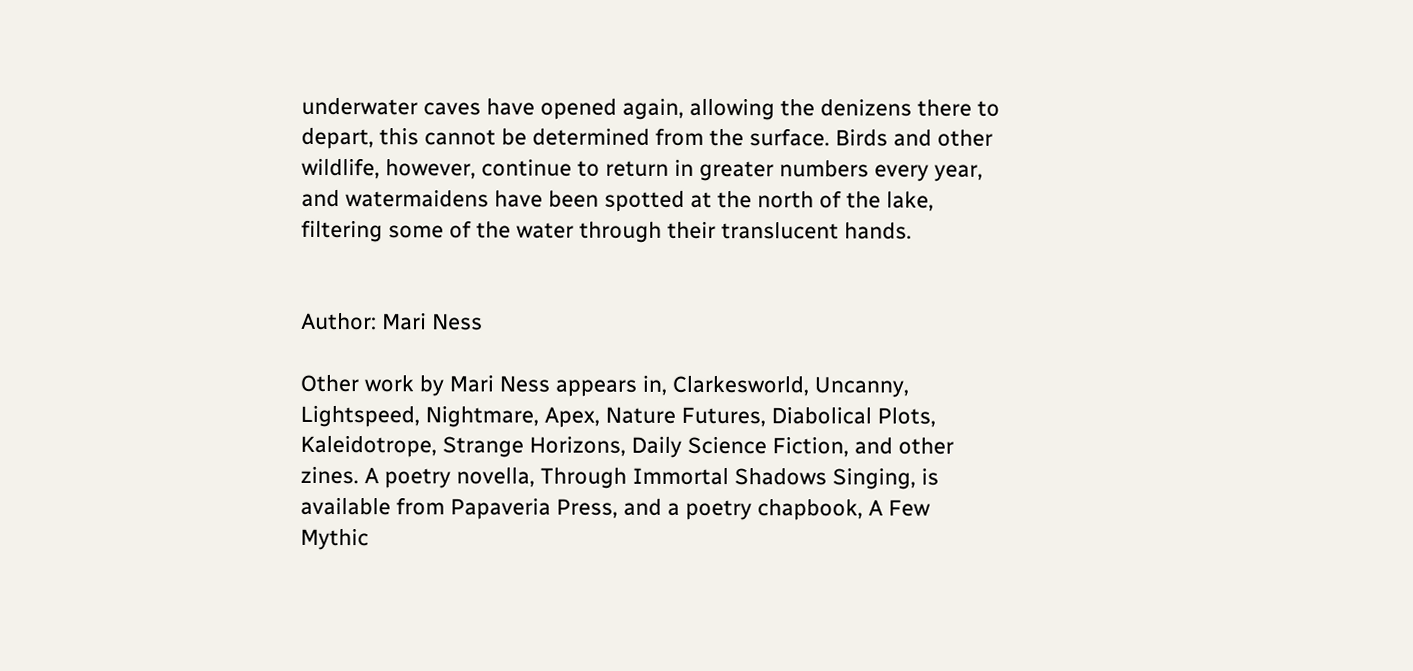underwater caves have opened again, allowing the denizens there to depart, this cannot be determined from the surface. Birds and other wildlife, however, continue to return in greater numbers every year, and watermaidens have been spotted at the north of the lake, filtering some of the water through their translucent hands.


Author: Mari Ness

Other work by Mari Ness appears in, Clarkesworld, Uncanny, Lightspeed, Nightmare, Apex, Nature Futures, Diabolical Plots, Kaleidotrope, Strange Horizons, Daily Science Fiction, and other zines. A poetry novella, Through Immortal Shadows Singing, is available from Papaveria Press, and a poetry chapbook, A Few Mythic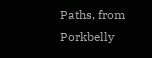Paths, from Porkbelly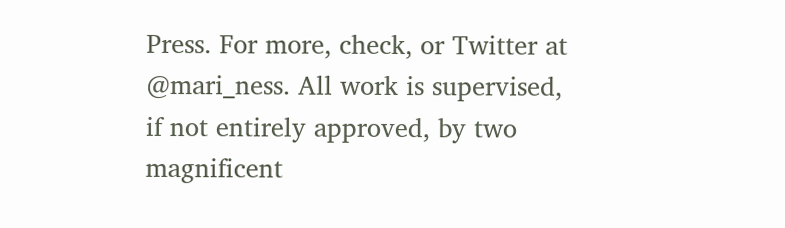Press. For more, check, or Twitter at @mari_ness. All work is supervised, if not entirely approved, by two magnificent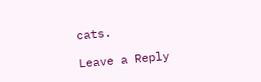cats.

Leave a Reply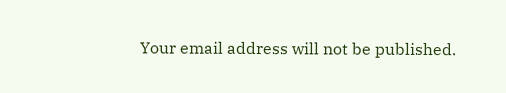Your email address will not be published.